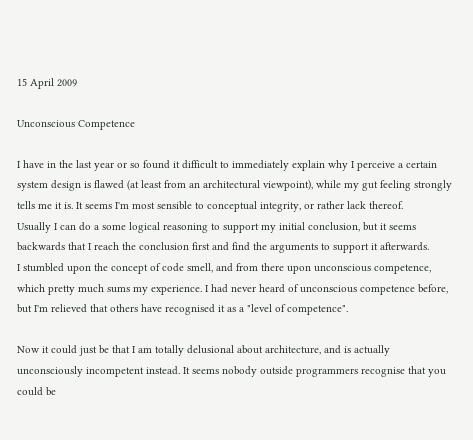15 April 2009

Unconscious Competence

I have in the last year or so found it difficult to immediately explain why I perceive a certain system design is flawed (at least from an architectural viewpoint), while my gut feeling strongly tells me it is. It seems I'm most sensible to conceptual integrity, or rather lack thereof.
Usually I can do a some logical reasoning to support my initial conclusion, but it seems backwards that I reach the conclusion first and find the arguments to support it afterwards.
I stumbled upon the concept of code smell, and from there upon unconscious competence, which pretty much sums my experience. I had never heard of unconscious competence before, but I'm relieved that others have recognised it as a "level of competence".

Now it could just be that I am totally delusional about architecture, and is actually unconsciously incompetent instead. It seems nobody outside programmers recognise that you could be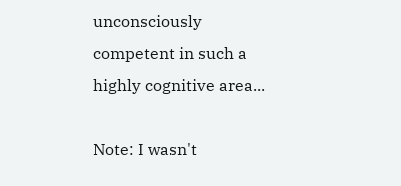unconsciously competent in such a highly cognitive area...

Note: I wasn't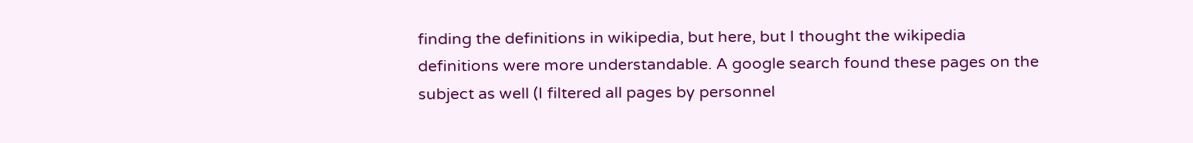finding the definitions in wikipedia, but here, but I thought the wikipedia definitions were more understandable. A google search found these pages on the subject as well (I filtered all pages by personnel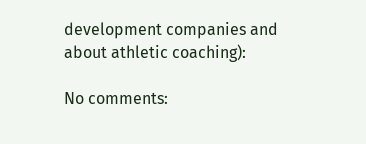development companies and about athletic coaching):

No comments: